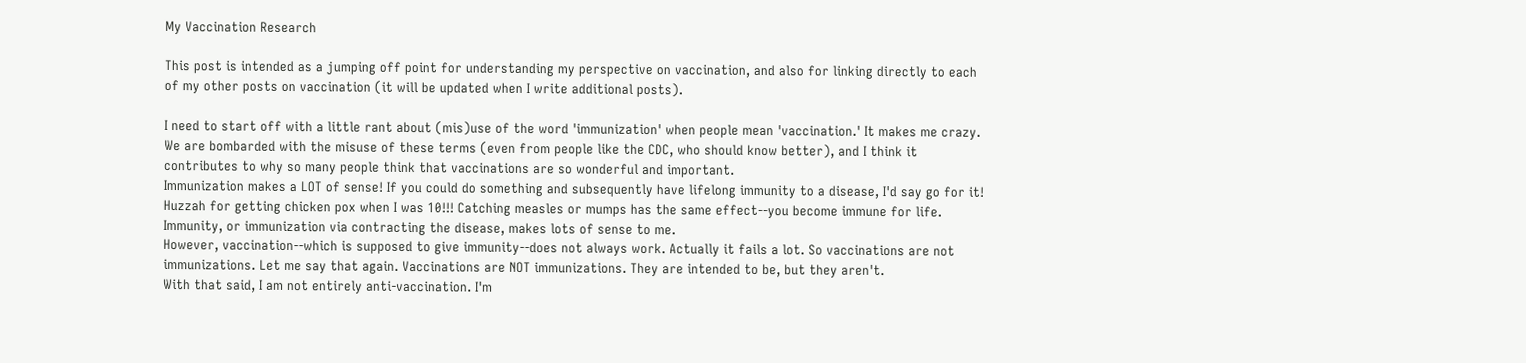My Vaccination Research

This post is intended as a jumping off point for understanding my perspective on vaccination, and also for linking directly to each of my other posts on vaccination (it will be updated when I write additional posts).

I need to start off with a little rant about (mis)use of the word 'immunization' when people mean 'vaccination.' It makes me crazy. We are bombarded with the misuse of these terms (even from people like the CDC, who should know better), and I think it contributes to why so many people think that vaccinations are so wonderful and important.
Immunization makes a LOT of sense! If you could do something and subsequently have lifelong immunity to a disease, I'd say go for it! Huzzah for getting chicken pox when I was 10!!! Catching measles or mumps has the same effect--you become immune for life. Immunity, or immunization via contracting the disease, makes lots of sense to me.
However, vaccination--which is supposed to give immunity--does not always work. Actually it fails a lot. So vaccinations are not immunizations. Let me say that again. Vaccinations are NOT immunizations. They are intended to be, but they aren't.
With that said, I am not entirely anti-vaccination. I'm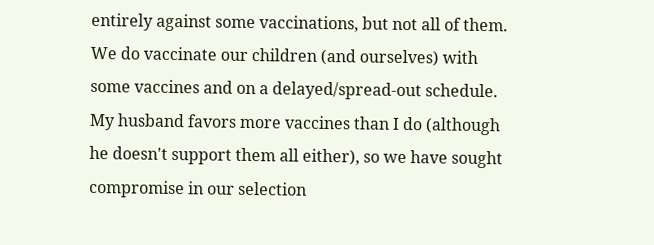entirely against some vaccinations, but not all of them. We do vaccinate our children (and ourselves) with some vaccines and on a delayed/spread-out schedule. My husband favors more vaccines than I do (although he doesn't support them all either), so we have sought compromise in our selection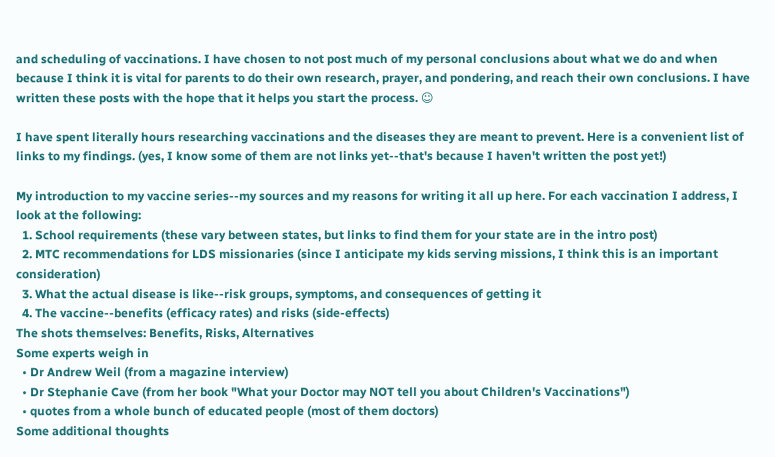and scheduling of vaccinations. I have chosen to not post much of my personal conclusions about what we do and when because I think it is vital for parents to do their own research, prayer, and pondering, and reach their own conclusions. I have written these posts with the hope that it helps you start the process. ☺

I have spent literally hours researching vaccinations and the diseases they are meant to prevent. Here is a convenient list of links to my findings. (yes, I know some of them are not links yet--that's because I haven't written the post yet!)

My introduction to my vaccine series--my sources and my reasons for writing it all up here. For each vaccination I address, I look at the following:
  1. School requirements (these vary between states, but links to find them for your state are in the intro post)
  2. MTC recommendations for LDS missionaries (since I anticipate my kids serving missions, I think this is an important consideration)
  3. What the actual disease is like--risk groups, symptoms, and consequences of getting it
  4. The vaccine--benefits (efficacy rates) and risks (side-effects)
The shots themselves: Benefits, Risks, Alternatives
Some experts weigh in
  • Dr Andrew Weil (from a magazine interview)
  • Dr Stephanie Cave (from her book "What your Doctor may NOT tell you about Children's Vaccinations")
  • quotes from a whole bunch of educated people (most of them doctors)
Some additional thoughts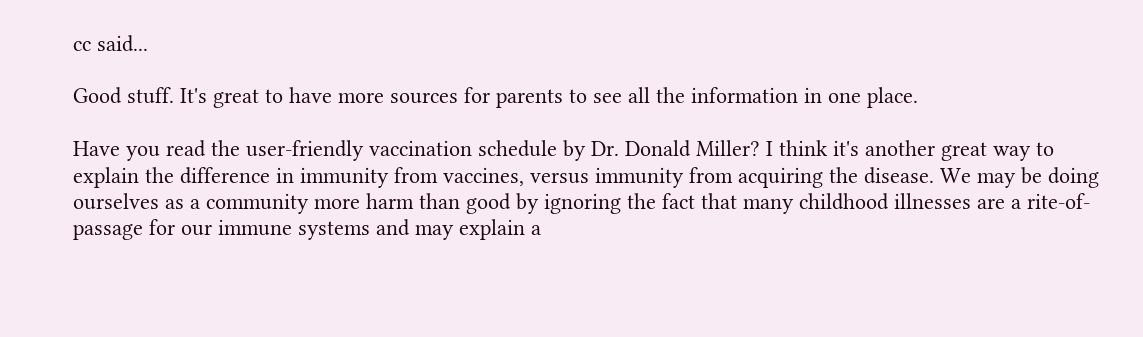cc said...

Good stuff. It's great to have more sources for parents to see all the information in one place.

Have you read the user-friendly vaccination schedule by Dr. Donald Miller? I think it's another great way to explain the difference in immunity from vaccines, versus immunity from acquiring the disease. We may be doing ourselves as a community more harm than good by ignoring the fact that many childhood illnesses are a rite-of-passage for our immune systems and may explain a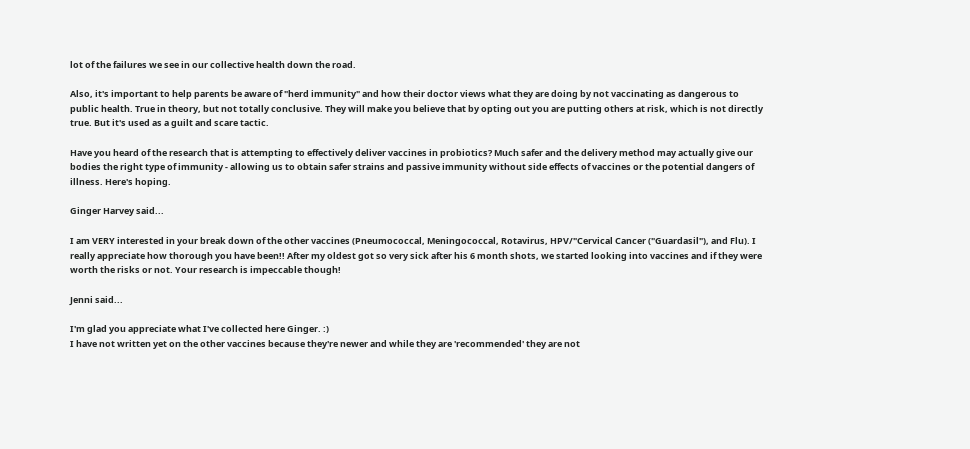lot of the failures we see in our collective health down the road.

Also, it's important to help parents be aware of "herd immunity" and how their doctor views what they are doing by not vaccinating as dangerous to public health. True in theory, but not totally conclusive. They will make you believe that by opting out you are putting others at risk, which is not directly true. But it's used as a guilt and scare tactic.

Have you heard of the research that is attempting to effectively deliver vaccines in probiotics? Much safer and the delivery method may actually give our bodies the right type of immunity - allowing us to obtain safer strains and passive immunity without side effects of vaccines or the potential dangers of illness. Here's hoping.

Ginger Harvey said...

I am VERY interested in your break down of the other vaccines (Pneumococcal, Meningococcal, Rotavirus, HPV/"Cervical Cancer ("Guardasil"), and Flu). I really appreciate how thorough you have been!! After my oldest got so very sick after his 6 month shots, we started looking into vaccines and if they were worth the risks or not. Your research is impeccable though!

Jenni said...

I'm glad you appreciate what I've collected here Ginger. :)
I have not written yet on the other vaccines because they're newer and while they are 'recommended' they are not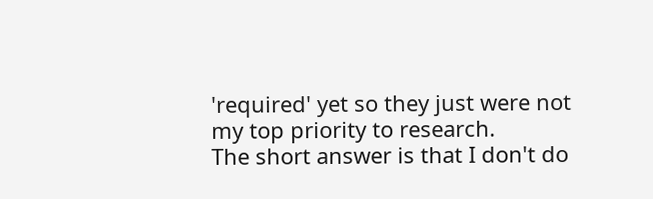'required' yet so they just were not my top priority to research.
The short answer is that I don't do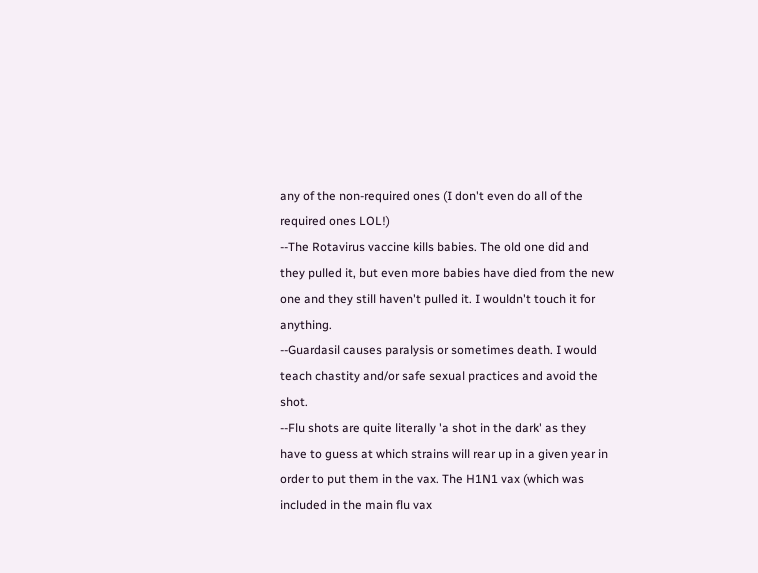any of the non-required ones (I don't even do all of the required ones LOL!)
--The Rotavirus vaccine kills babies. The old one did and they pulled it, but even more babies have died from the new one and they still haven't pulled it. I wouldn't touch it for anything.
--Guardasil causes paralysis or sometimes death. I would teach chastity and/or safe sexual practices and avoid the shot.
--Flu shots are quite literally 'a shot in the dark' as they have to guess at which strains will rear up in a given year in order to put them in the vax. The H1N1 vax (which was included in the main flu vax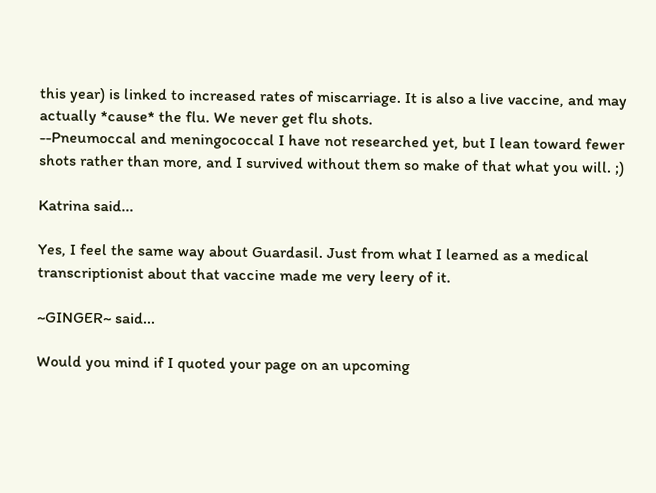this year) is linked to increased rates of miscarriage. It is also a live vaccine, and may actually *cause* the flu. We never get flu shots.
--Pneumoccal and meningococcal I have not researched yet, but I lean toward fewer shots rather than more, and I survived without them so make of that what you will. ;)

Katrina said...

Yes, I feel the same way about Guardasil. Just from what I learned as a medical transcriptionist about that vaccine made me very leery of it.

~GINGER~ said...

Would you mind if I quoted your page on an upcoming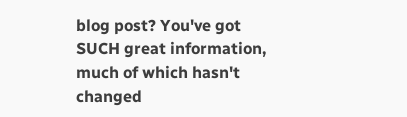blog post? You've got SUCH great information, much of which hasn't changed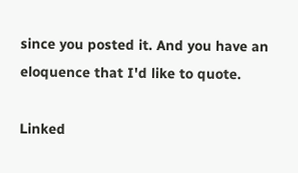since you posted it. And you have an eloquence that I'd like to quote.

Linked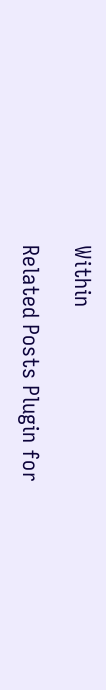Within

Related Posts Plugin for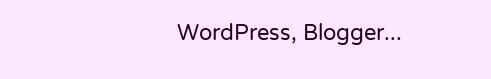WordPress, Blogger...